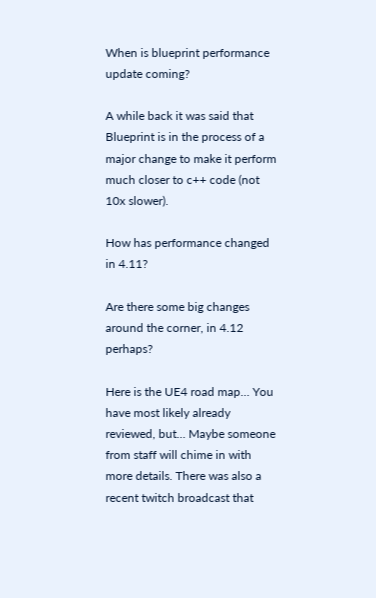When is blueprint performance update coming?

A while back it was said that Blueprint is in the process of a major change to make it perform much closer to c++ code (not 10x slower).

How has performance changed in 4.11?

Are there some big changes around the corner, in 4.12 perhaps?

Here is the UE4 road map… You have most likely already reviewed, but… Maybe someone from staff will chime in with more details. There was also a recent twitch broadcast that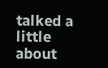talked a little about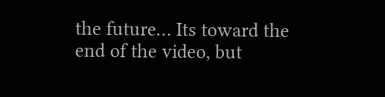the future… Its toward the end of the video, but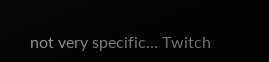not very specific… Twitch